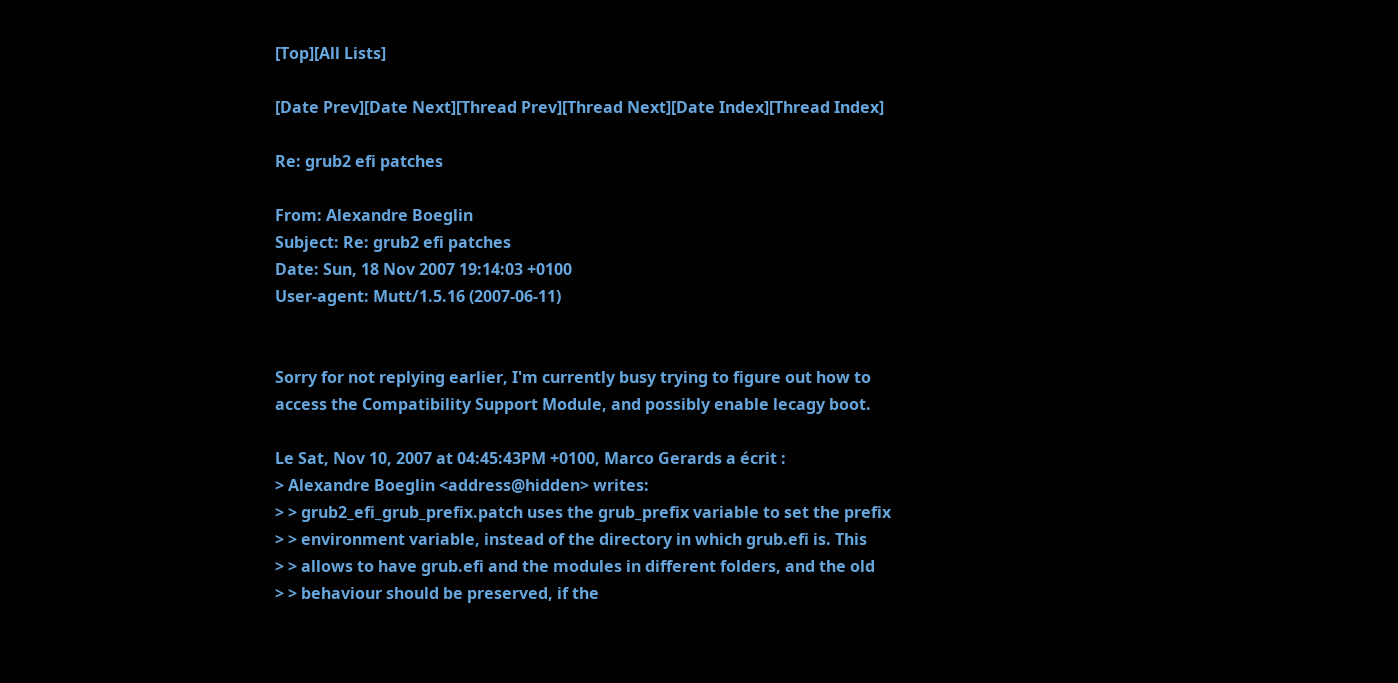[Top][All Lists]

[Date Prev][Date Next][Thread Prev][Thread Next][Date Index][Thread Index]

Re: grub2 efi patches

From: Alexandre Boeglin
Subject: Re: grub2 efi patches
Date: Sun, 18 Nov 2007 19:14:03 +0100
User-agent: Mutt/1.5.16 (2007-06-11)


Sorry for not replying earlier, I'm currently busy trying to figure out how to
access the Compatibility Support Module, and possibly enable lecagy boot.

Le Sat, Nov 10, 2007 at 04:45:43PM +0100, Marco Gerards a écrit :
> Alexandre Boeglin <address@hidden> writes:
> > grub2_efi_grub_prefix.patch uses the grub_prefix variable to set the prefix
> > environment variable, instead of the directory in which grub.efi is. This
> > allows to have grub.efi and the modules in different folders, and the old
> > behaviour should be preserved, if the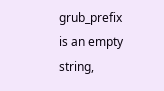grub_prefix is an empty string,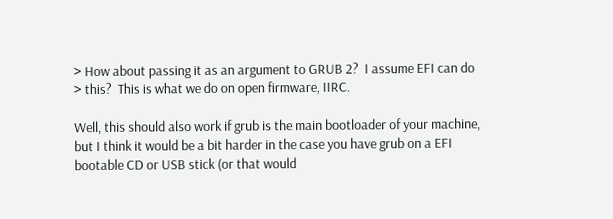> How about passing it as an argument to GRUB 2?  I assume EFI can do
> this?  This is what we do on open firmware, IIRC.

Well, this should also work if grub is the main bootloader of your machine,
but I think it would be a bit harder in the case you have grub on a EFI
bootable CD or USB stick (or that would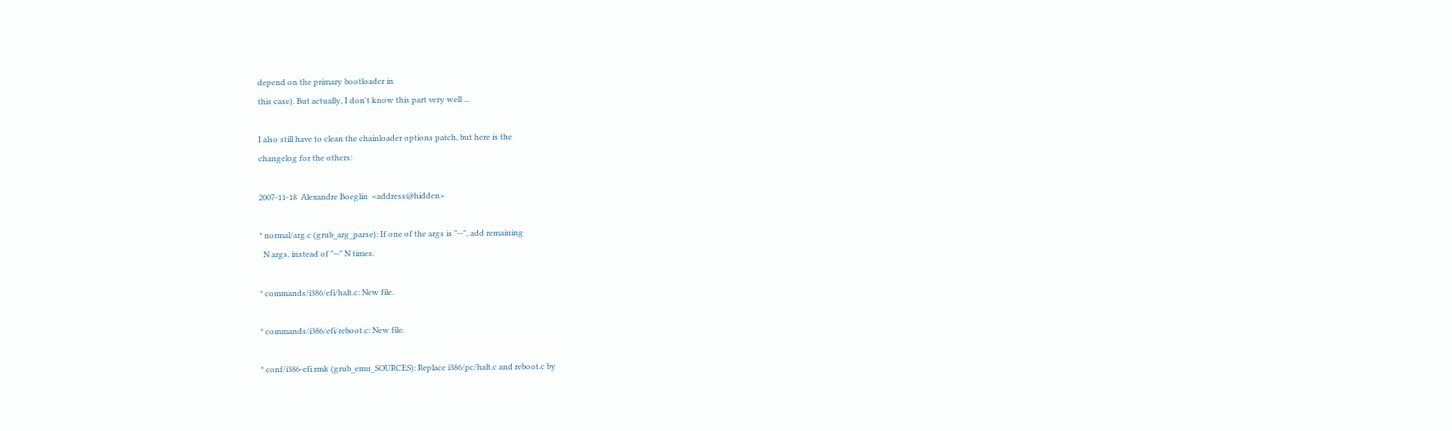depend on the primary bootloader in
this case). But actually, I don't know this part very well ...

I also still have to clean the chainloader options patch, but here is the
changelog for the others:

2007-11-18  Alexandre Boeglin  <address@hidden>

* normal/arg.c (grub_arg_parse): If one of the args is "--", add remaining
  N args, instead of "--" N times.

* commands/i386/efi/halt.c: New file.

* commands/i386/efi/reboot.c: New file.

* conf/i386-efi.rmk (grub_emu_SOURCES): Replace i386/pc/halt.c and reboot.c by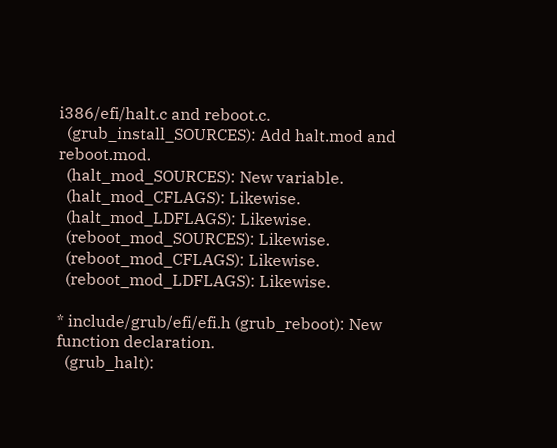i386/efi/halt.c and reboot.c.
  (grub_install_SOURCES): Add halt.mod and reboot.mod.
  (halt_mod_SOURCES): New variable.
  (halt_mod_CFLAGS): Likewise.
  (halt_mod_LDFLAGS): Likewise.
  (reboot_mod_SOURCES): Likewise.
  (reboot_mod_CFLAGS): Likewise.
  (reboot_mod_LDFLAGS): Likewise.

* include/grub/efi/efi.h (grub_reboot): New function declaration.
  (grub_halt):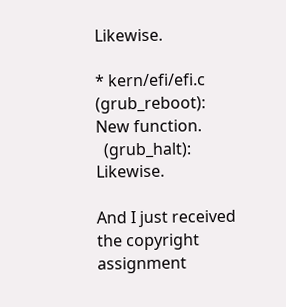Likewise.

* kern/efi/efi.c (grub_reboot): New function.
  (grub_halt): Likewise.

And I just received the copyright assignment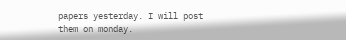papers yesterday. I will post
them on monday.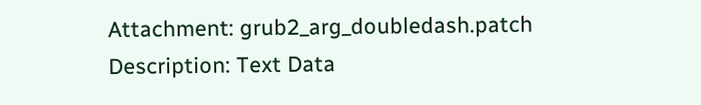Attachment: grub2_arg_doubledash.patch
Description: Text Data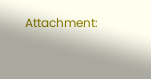Attachment: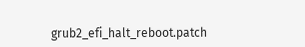grub2_efi_halt_reboot.patch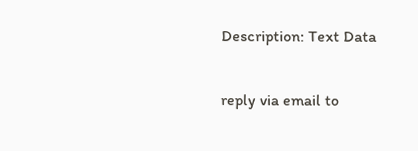Description: Text Data

reply via email to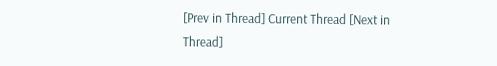[Prev in Thread] Current Thread [Next in Thread]